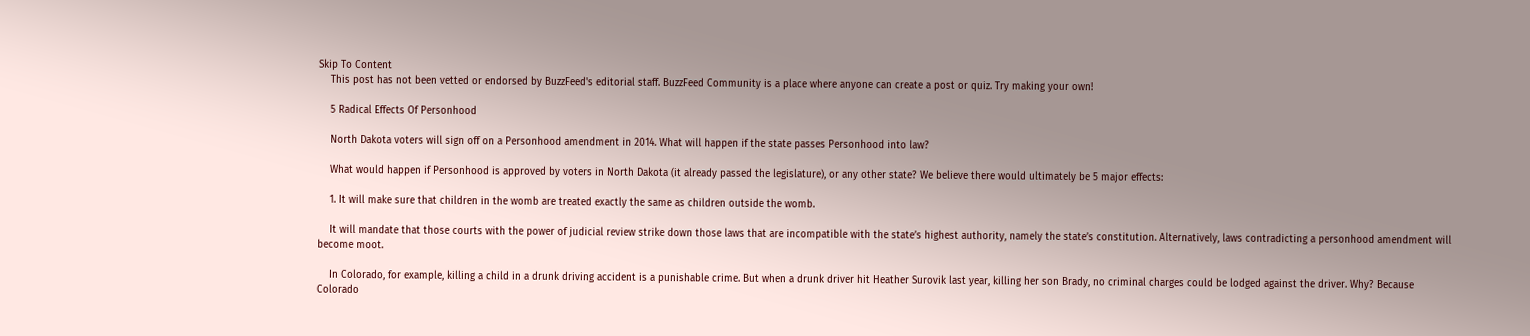Skip To Content
    This post has not been vetted or endorsed by BuzzFeed's editorial staff. BuzzFeed Community is a place where anyone can create a post or quiz. Try making your own!

    5 Radical Effects Of Personhood

    North Dakota voters will sign off on a Personhood amendment in 2014. What will happen if the state passes Personhood into law?

    What would happen if Personhood is approved by voters in North Dakota (it already passed the legislature), or any other state? We believe there would ultimately be 5 major effects:

    1. It will make sure that children in the womb are treated exactly the same as children outside the womb.

    It will mandate that those courts with the power of judicial review strike down those laws that are incompatible with the state’s highest authority, namely the state’s constitution. Alternatively, laws contradicting a personhood amendment will become moot.

    In Colorado, for example, killing a child in a drunk driving accident is a punishable crime. But when a drunk driver hit Heather Surovik last year, killing her son Brady, no criminal charges could be lodged against the driver. Why? Because Colorado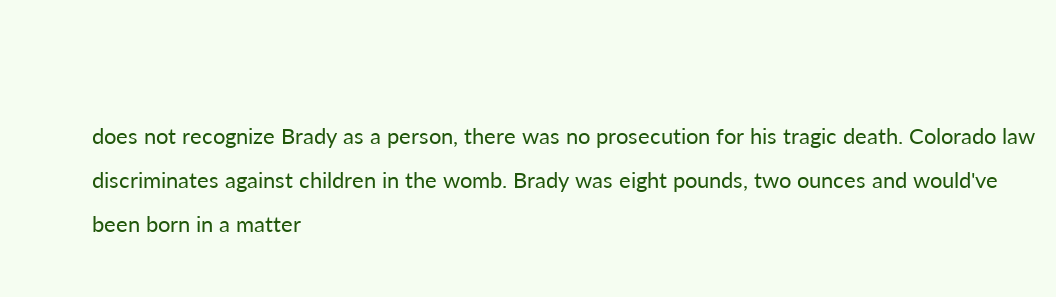does not recognize Brady as a person, there was no prosecution for his tragic death. Colorado law discriminates against children in the womb. Brady was eight pounds, two ounces and would've been born in a matter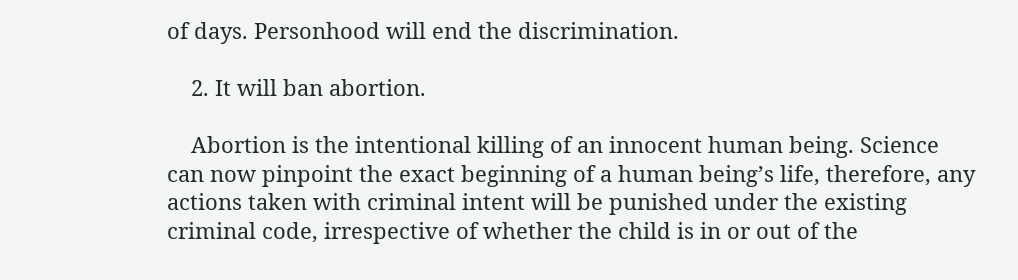of days. Personhood will end the discrimination.

    2. It will ban abortion.

    Abortion is the intentional killing of an innocent human being. Science can now pinpoint the exact beginning of a human being’s life, therefore, any actions taken with criminal intent will be punished under the existing criminal code, irrespective of whether the child is in or out of the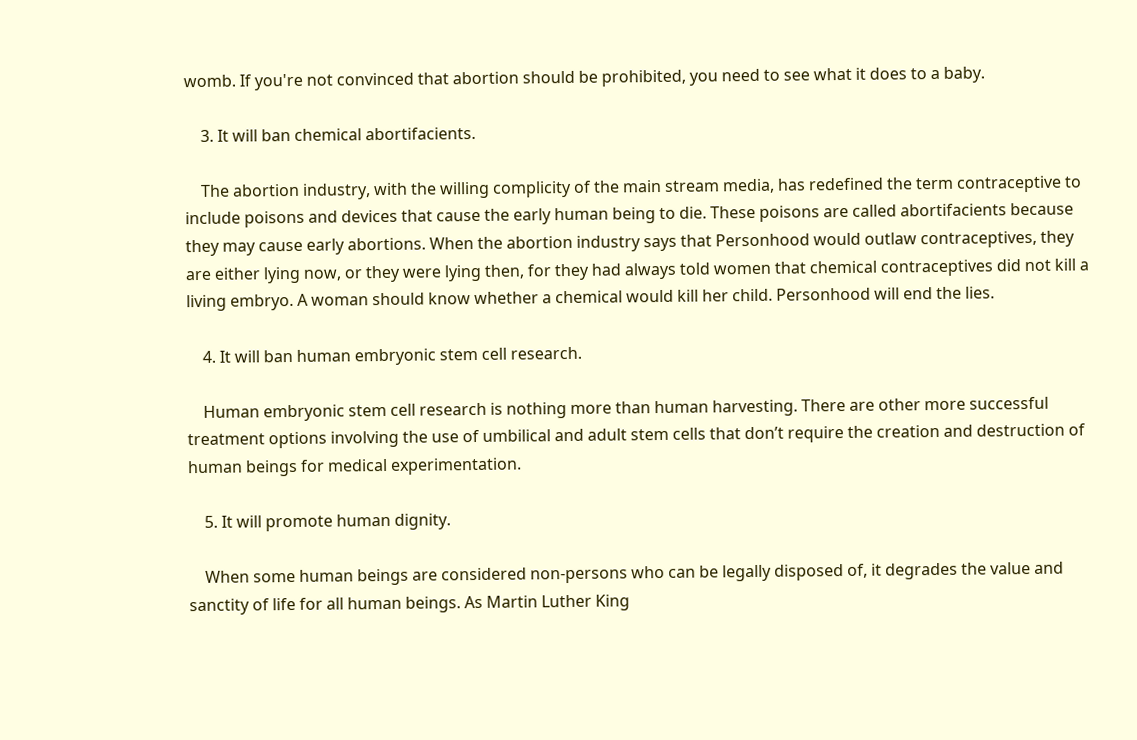womb. If you're not convinced that abortion should be prohibited, you need to see what it does to a baby.

    3. It will ban chemical abortifacients.

    The abortion industry, with the willing complicity of the main stream media, has redefined the term contraceptive to include poisons and devices that cause the early human being to die. These poisons are called abortifacients because they may cause early abortions. When the abortion industry says that Personhood would outlaw contraceptives, they are either lying now, or they were lying then, for they had always told women that chemical contraceptives did not kill a living embryo. A woman should know whether a chemical would kill her child. Personhood will end the lies.

    4. It will ban human embryonic stem cell research.

    Human embryonic stem cell research is nothing more than human harvesting. There are other more successful treatment options involving the use of umbilical and adult stem cells that don’t require the creation and destruction of human beings for medical experimentation.

    5. It will promote human dignity.

    When some human beings are considered non-persons who can be legally disposed of, it degrades the value and sanctity of life for all human beings. As Martin Luther King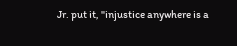Jr. put it, "injustice anywhere is a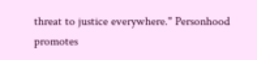threat to justice everywhere." Personhood promotes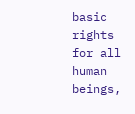basic rights for all human beings,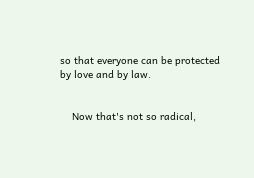so that everyone can be protected by love and by law.


    Now that's not so radical,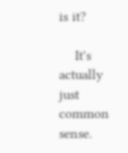is it?

    It's actually just common sense.